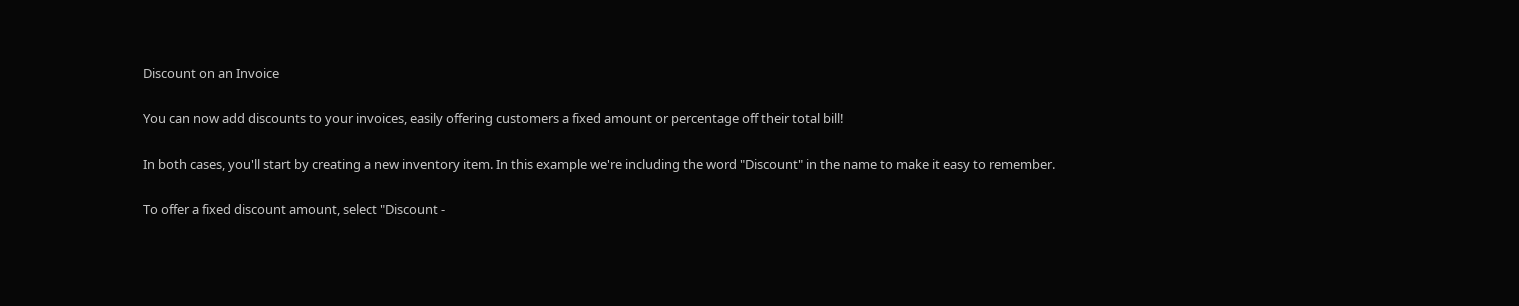Discount on an Invoice

You can now add discounts to your invoices, easily offering customers a fixed amount or percentage off their total bill!

In both cases, you'll start by creating a new inventory item. In this example we're including the word "Discount" in the name to make it easy to remember.

To offer a fixed discount amount, select "Discount -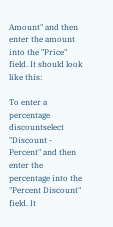Amount" and then enter the amount into the "Price" field. It should look like this:

To enter a percentage discountselect "Discount - Percent" and then enter the percentage into the "Percent Discount" field. It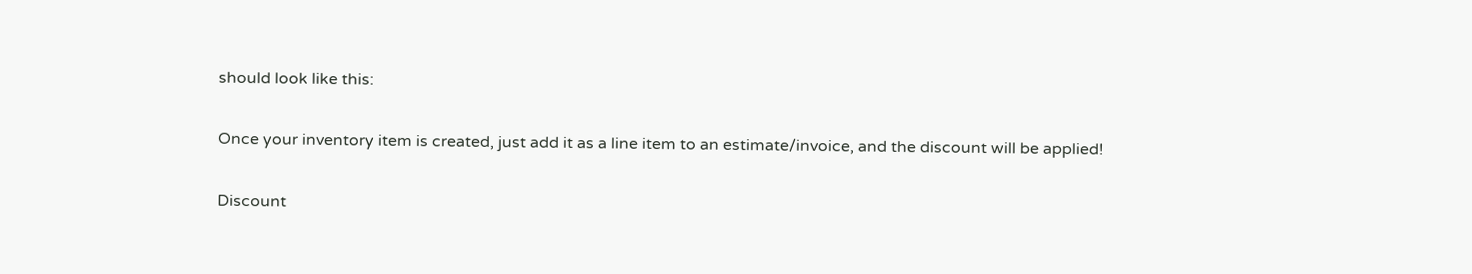should look like this:

Once your inventory item is created, just add it as a line item to an estimate/invoice, and the discount will be applied!

Discount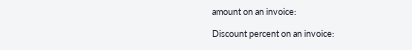amount on an invoice:

Discount percent on an invoice: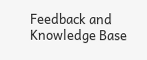Feedback and Knowledge Base